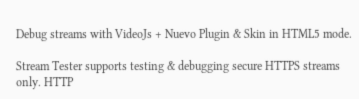Debug streams with VideoJs + Nuevo Plugin & Skin in HTML5 mode.

Stream Tester supports testing & debugging secure HTTPS streams only. HTTP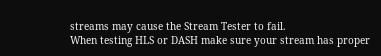streams may cause the Stream Tester to fail.
When testing HLS or DASH make sure your stream has proper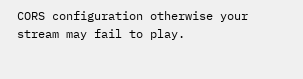CORS configuration otherwise your stream may fail to play.